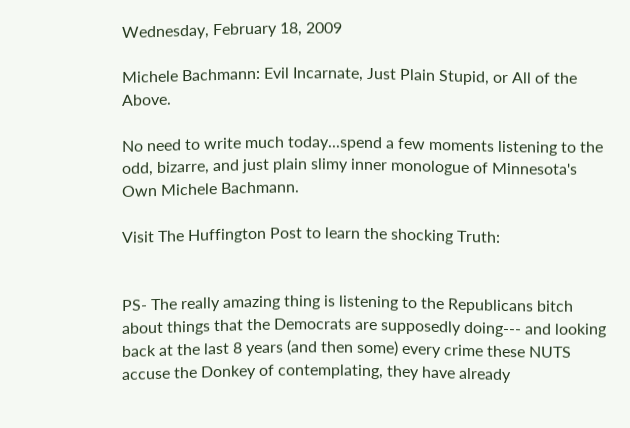Wednesday, February 18, 2009

Michele Bachmann: Evil Incarnate, Just Plain Stupid, or All of the Above.

No need to write much today...spend a few moments listening to the odd, bizarre, and just plain slimy inner monologue of Minnesota's Own Michele Bachmann.

Visit The Huffington Post to learn the shocking Truth:


PS- The really amazing thing is listening to the Republicans bitch about things that the Democrats are supposedly doing--- and looking back at the last 8 years (and then some) every crime these NUTS accuse the Donkey of contemplating, they have already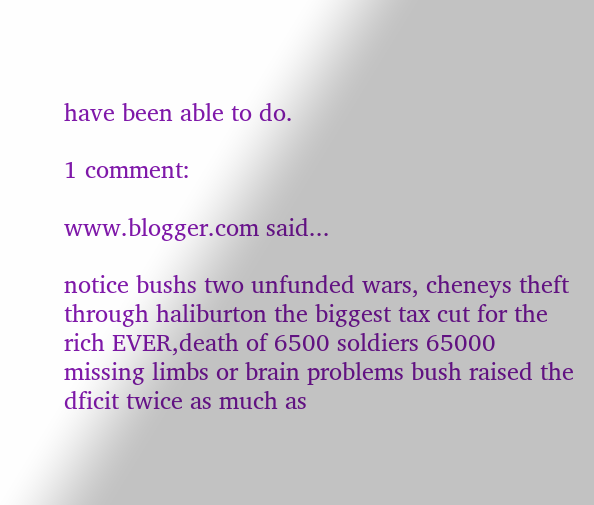have been able to do.

1 comment:

www.blogger.com said...

notice bushs two unfunded wars, cheneys theft through haliburton the biggest tax cut for the rich EVER,death of 6500 soldiers 65000 missing limbs or brain problems bush raised the dficit twice as much as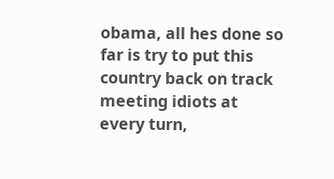obama, all hes done so far is try to put this country back on track meeting idiots at every turn,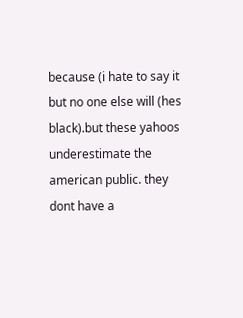because (i hate to say it but no one else will (hes black).but these yahoos underestimate the american public. they dont have a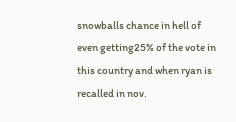snowballs chance in hell of even getting25% of the vote in this country and when ryan is recalled in nov.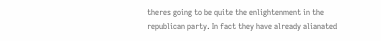theres going to be quite the enlightenment in the republican party. In fact they have already alianated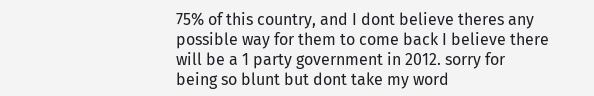75% of this country, and I dont believe theres any possible way for them to come back I believe there will be a 1 party government in 2012. sorry for being so blunt but dont take my word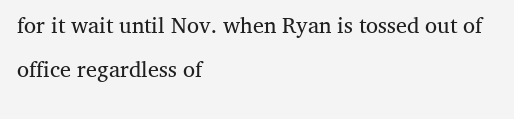for it wait until Nov. when Ryan is tossed out of office regardless of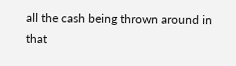all the cash being thrown around in that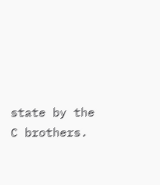state by the C brothers.